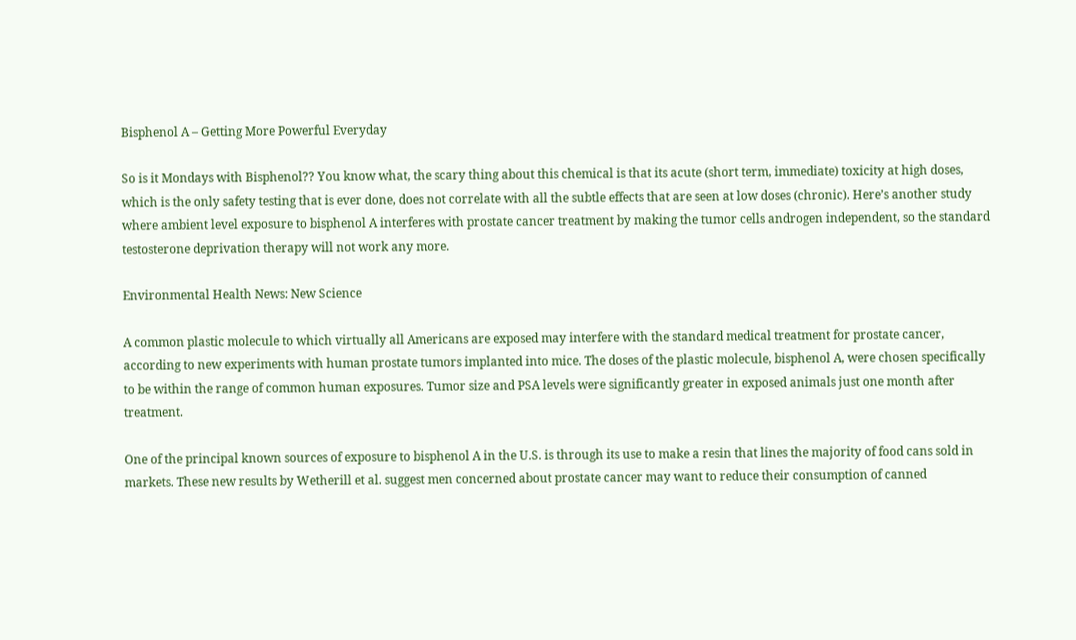Bisphenol A – Getting More Powerful Everyday

So is it Mondays with Bisphenol?? You know what, the scary thing about this chemical is that its acute (short term, immediate) toxicity at high doses, which is the only safety testing that is ever done, does not correlate with all the subtle effects that are seen at low doses (chronic). Here’s another study where ambient level exposure to bisphenol A interferes with prostate cancer treatment by making the tumor cells androgen independent, so the standard testosterone deprivation therapy will not work any more.

Environmental Health News: New Science

A common plastic molecule to which virtually all Americans are exposed may interfere with the standard medical treatment for prostate cancer, according to new experiments with human prostate tumors implanted into mice. The doses of the plastic molecule, bisphenol A, were chosen specifically to be within the range of common human exposures. Tumor size and PSA levels were significantly greater in exposed animals just one month after treatment.

One of the principal known sources of exposure to bisphenol A in the U.S. is through its use to make a resin that lines the majority of food cans sold in markets. These new results by Wetherill et al. suggest men concerned about prostate cancer may want to reduce their consumption of canned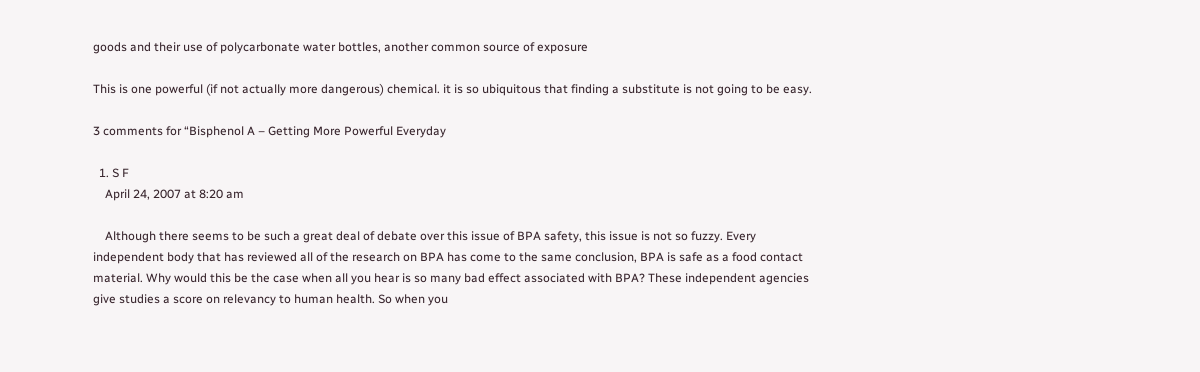goods and their use of polycarbonate water bottles, another common source of exposure

This is one powerful (if not actually more dangerous) chemical. it is so ubiquitous that finding a substitute is not going to be easy.

3 comments for “Bisphenol A – Getting More Powerful Everyday

  1. S F
    April 24, 2007 at 8:20 am

    Although there seems to be such a great deal of debate over this issue of BPA safety, this issue is not so fuzzy. Every independent body that has reviewed all of the research on BPA has come to the same conclusion, BPA is safe as a food contact material. Why would this be the case when all you hear is so many bad effect associated with BPA? These independent agencies give studies a score on relevancy to human health. So when you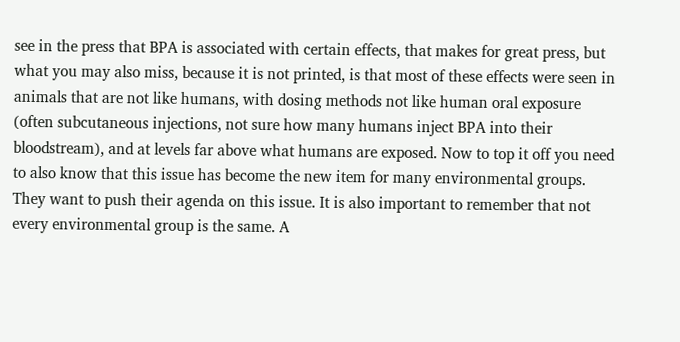see in the press that BPA is associated with certain effects, that makes for great press, but what you may also miss, because it is not printed, is that most of these effects were seen in animals that are not like humans, with dosing methods not like human oral exposure (often subcutaneous injections, not sure how many humans inject BPA into their bloodstream), and at levels far above what humans are exposed. Now to top it off you need to also know that this issue has become the new item for many environmental groups. They want to push their agenda on this issue. It is also important to remember that not every environmental group is the same. A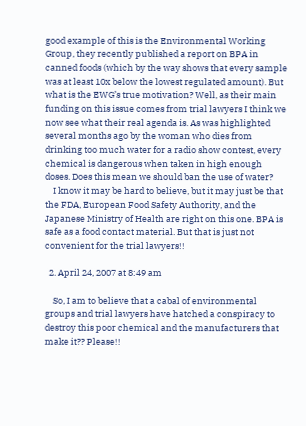good example of this is the Environmental Working Group, they recently published a report on BPA in canned foods (which by the way shows that every sample was at least 10x below the lowest regulated amount). But what is the EWG’s true motivation? Well, as their main funding on this issue comes from trial lawyers I think we now see what their real agenda is. As was highlighted several months ago by the woman who dies from drinking too much water for a radio show contest, every chemical is dangerous when taken in high enough doses. Does this mean we should ban the use of water?
    I know it may be hard to believe, but it may just be that the FDA, European Food Safety Authority, and the Japanese Ministry of Health are right on this one. BPA is safe as a food contact material. But that is just not convenient for the trial lawyers!!

  2. April 24, 2007 at 8:49 am

    So, I am to believe that a cabal of environmental groups and trial lawyers have hatched a conspiracy to destroy this poor chemical and the manufacturers that make it?? Please!!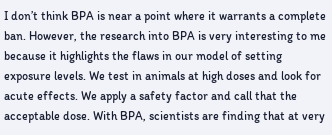I don’t think BPA is near a point where it warrants a complete ban. However, the research into BPA is very interesting to me because it highlights the flaws in our model of setting exposure levels. We test in animals at high doses and look for acute effects. We apply a safety factor and call that the acceptable dose. With BPA, scientists are finding that at very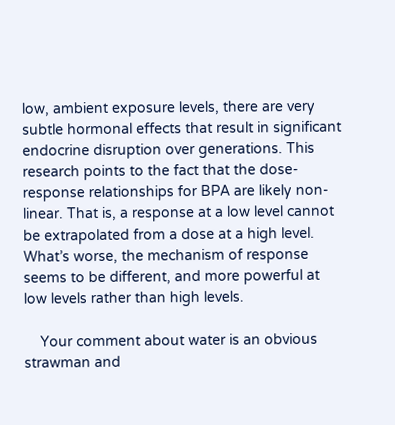low, ambient exposure levels, there are very subtle hormonal effects that result in significant endocrine disruption over generations. This research points to the fact that the dose-response relationships for BPA are likely non-linear. That is, a response at a low level cannot be extrapolated from a dose at a high level. What’s worse, the mechanism of response seems to be different, and more powerful at low levels rather than high levels.

    Your comment about water is an obvious strawman and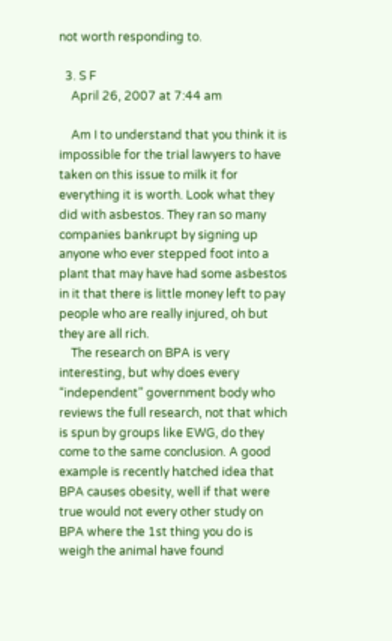not worth responding to.

  3. S F
    April 26, 2007 at 7:44 am

    Am I to understand that you think it is impossible for the trial lawyers to have taken on this issue to milk it for everything it is worth. Look what they did with asbestos. They ran so many companies bankrupt by signing up anyone who ever stepped foot into a plant that may have had some asbestos in it that there is little money left to pay people who are really injured, oh but they are all rich.
    The research on BPA is very interesting, but why does every “independent” government body who reviews the full research, not that which is spun by groups like EWG, do they come to the same conclusion. A good example is recently hatched idea that BPA causes obesity, well if that were true would not every other study on BPA where the 1st thing you do is weigh the animal have found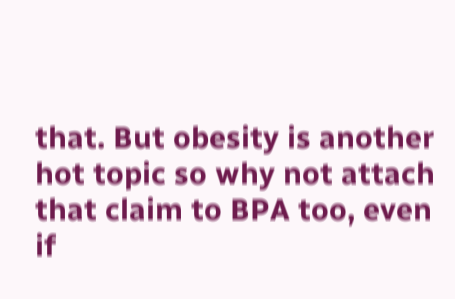that. But obesity is another hot topic so why not attach that claim to BPA too, even if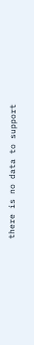there is no data to support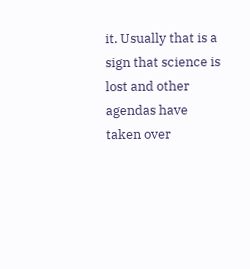it. Usually that is a sign that science is lost and other agendas have taken over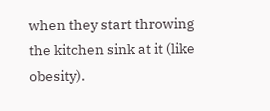when they start throwing the kitchen sink at it (like obesity).